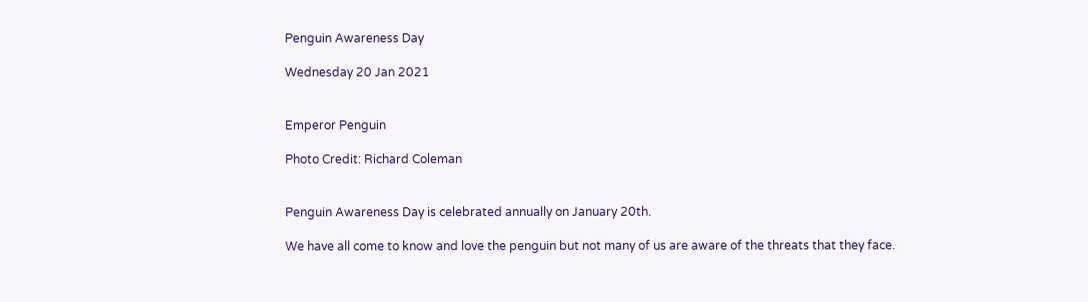Penguin Awareness Day

Wednesday 20 Jan 2021


Emperor Penguin

Photo Credit: Richard Coleman


Penguin Awareness Day is celebrated annually on January 20th.

We have all come to know and love the penguin but not many of us are aware of the threats that they face.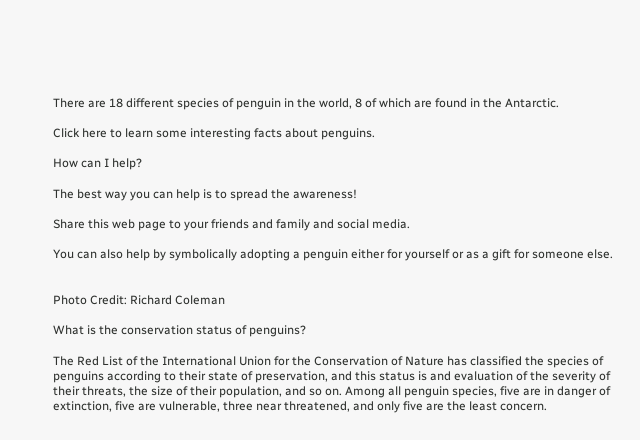There are 18 different species of penguin in the world, 8 of which are found in the Antarctic.

Click here to learn some interesting facts about penguins.

How can I help?

The best way you can help is to spread the awareness!

Share this web page to your friends and family and social media.

You can also help by symbolically adopting a penguin either for yourself or as a gift for someone else.


Photo Credit: Richard Coleman

What is the conservation status of penguins?

The Red List of the International Union for the Conservation of Nature has classified the species of penguins according to their state of preservation, and this status is and evaluation of the severity of their threats, the size of their population, and so on. Among all penguin species, five are in danger of extinction, five are vulnerable, three near threatened, and only five are the least concern.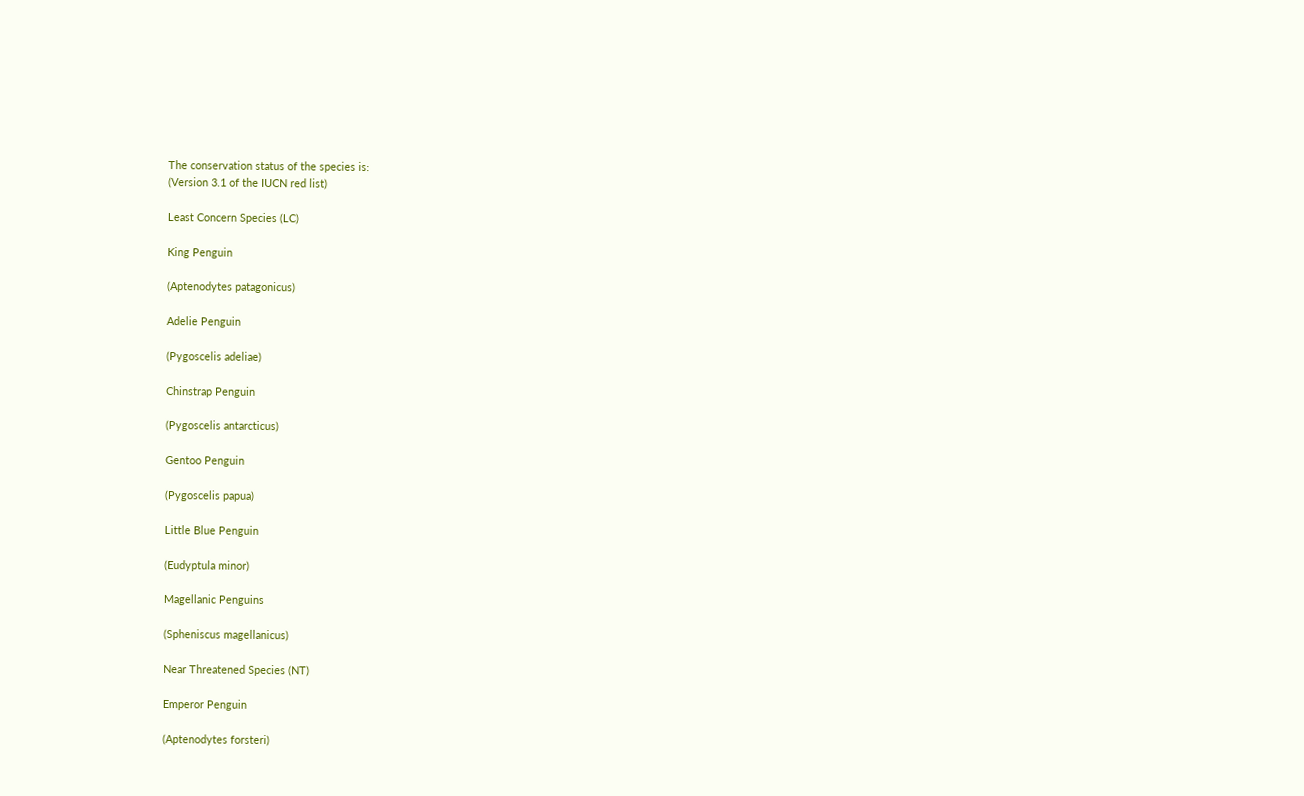The conservation status of the species is:
(Version 3.1 of the IUCN red list)

Least Concern Species (LC)

King Penguin

(Aptenodytes patagonicus)

Adelie Penguin

(Pygoscelis adeliae)

Chinstrap Penguin

(Pygoscelis antarcticus)

Gentoo Penguin

(Pygoscelis papua)

Little Blue Penguin

(Eudyptula minor)

Magellanic Penguins

(Spheniscus magellanicus)

Near Threatened Species (NT)

Emperor Penguin

(Aptenodytes forsteri)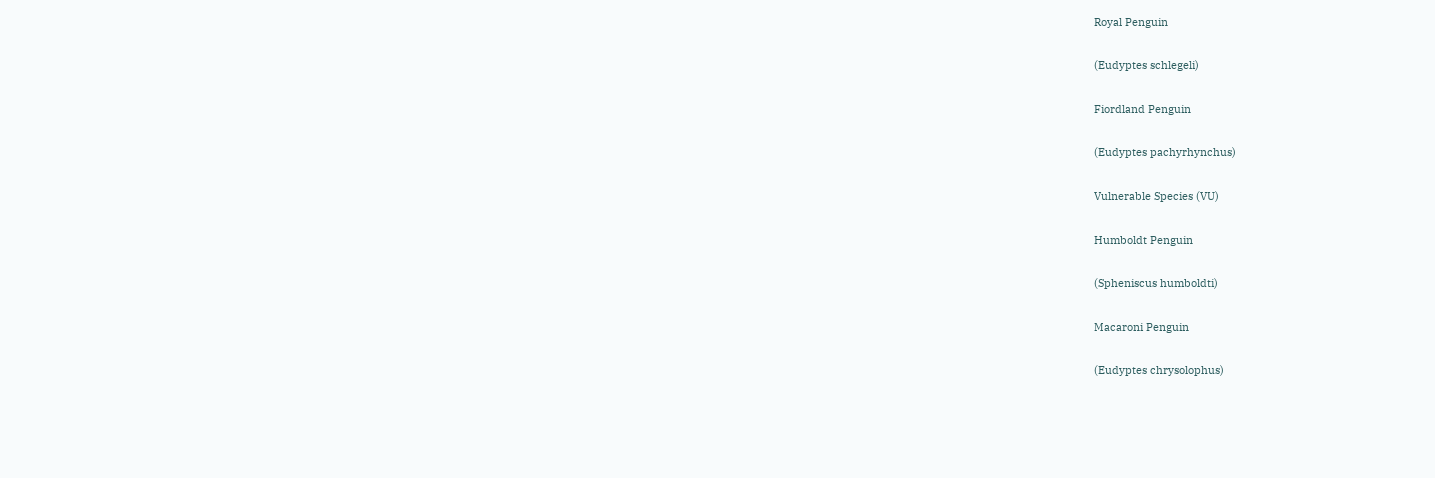Royal Penguin

(Eudyptes schlegeli)

Fiordland Penguin

(Eudyptes pachyrhynchus)

Vulnerable Species (VU)

Humboldt Penguin

(Spheniscus humboldti)

Macaroni Penguin

(Eudyptes chrysolophus)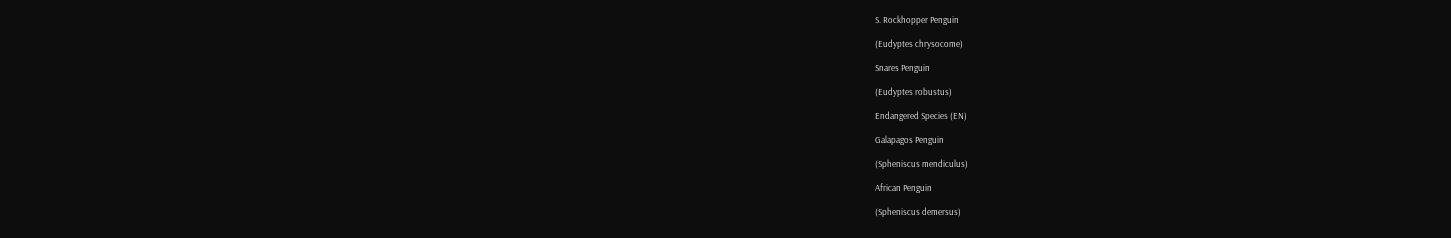S. Rockhopper Penguin

(Eudyptes chrysocome)

Snares Penguin

(Eudyptes robustus)

Endangered Species (EN)

Galapagos Penguin

(Spheniscus mendiculus)

African Penguin

(Spheniscus demersus)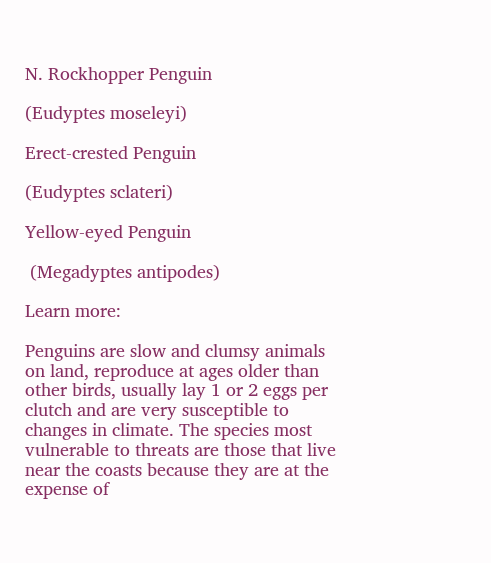N. Rockhopper Penguin

(Eudyptes moseleyi)

Erect-crested Penguin

(Eudyptes sclateri)

Yellow-eyed Penguin

 (Megadyptes antipodes)

Learn more:

Penguins are slow and clumsy animals on land, reproduce at ages older than other birds, usually lay 1 or 2 eggs per clutch and are very susceptible to changes in climate. The species most vulnerable to threats are those that live near the coasts because they are at the expense of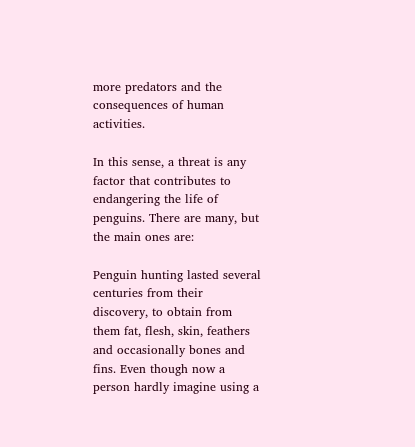more predators and the consequences of human activities.

In this sense, a threat is any factor that contributes to endangering the life of penguins. There are many, but the main ones are:

Penguin hunting lasted several centuries from their discovery, to obtain from them fat, flesh, skin, feathers and occasionally bones and fins. Even though now a person hardly imagine using a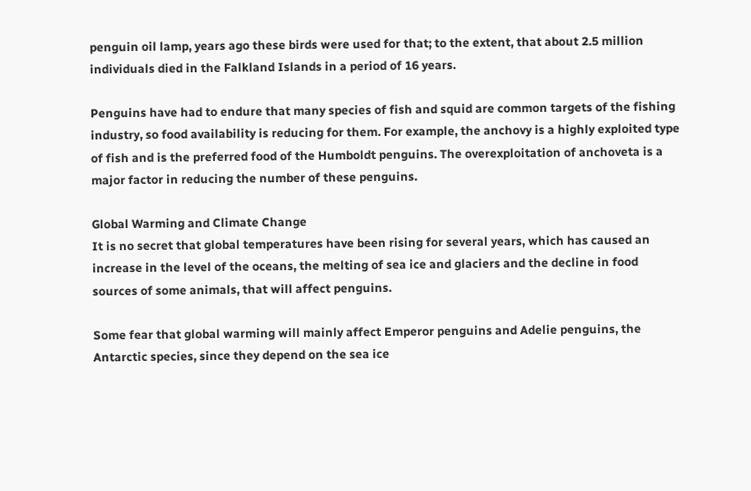penguin oil lamp, years ago these birds were used for that; to the extent, that about 2.5 million individuals died in the Falkland Islands in a period of 16 years.

Penguins have had to endure that many species of fish and squid are common targets of the fishing industry, so food availability is reducing for them. For example, the anchovy is a highly exploited type of fish and is the preferred food of the Humboldt penguins. The overexploitation of anchoveta is a major factor in reducing the number of these penguins.

Global Warming and Climate Change
It is no secret that global temperatures have been rising for several years, which has caused an increase in the level of the oceans, the melting of sea ice and glaciers and the decline in food sources of some animals, that will affect penguins.

Some fear that global warming will mainly affect Emperor penguins and Adelie penguins, the Antarctic species, since they depend on the sea ice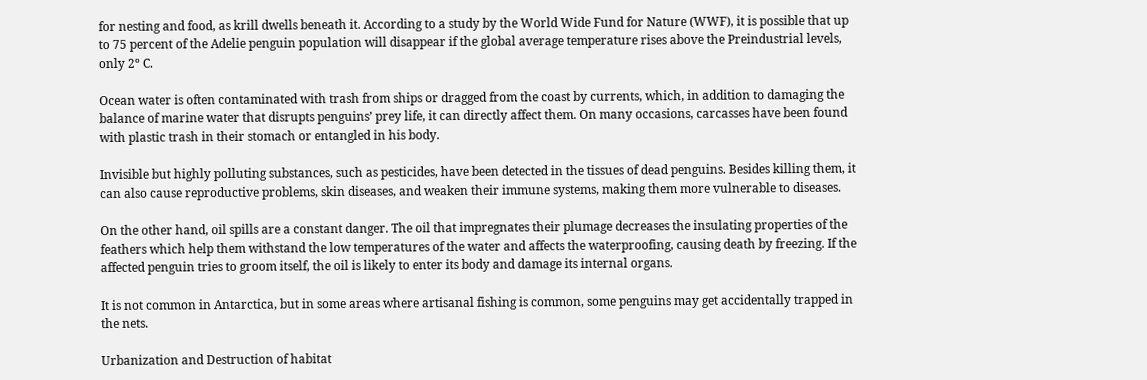for nesting and food, as krill dwells beneath it. According to a study by the World Wide Fund for Nature (WWF), it is possible that up to 75 percent of the Adelie penguin population will disappear if the global average temperature rises above the Preindustrial levels, only 2º C.

Ocean water is often contaminated with trash from ships or dragged from the coast by currents, which, in addition to damaging the balance of marine water that disrupts penguins’ prey life, it can directly affect them. On many occasions, carcasses have been found with plastic trash in their stomach or entangled in his body.

Invisible but highly polluting substances, such as pesticides, have been detected in the tissues of dead penguins. Besides killing them, it can also cause reproductive problems, skin diseases, and weaken their immune systems, making them more vulnerable to diseases.

On the other hand, oil spills are a constant danger. The oil that impregnates their plumage decreases the insulating properties of the feathers which help them withstand the low temperatures of the water and affects the waterproofing, causing death by freezing. If the affected penguin tries to groom itself, the oil is likely to enter its body and damage its internal organs.

It is not common in Antarctica, but in some areas where artisanal fishing is common, some penguins may get accidentally trapped in the nets.

Urbanization and Destruction of habitat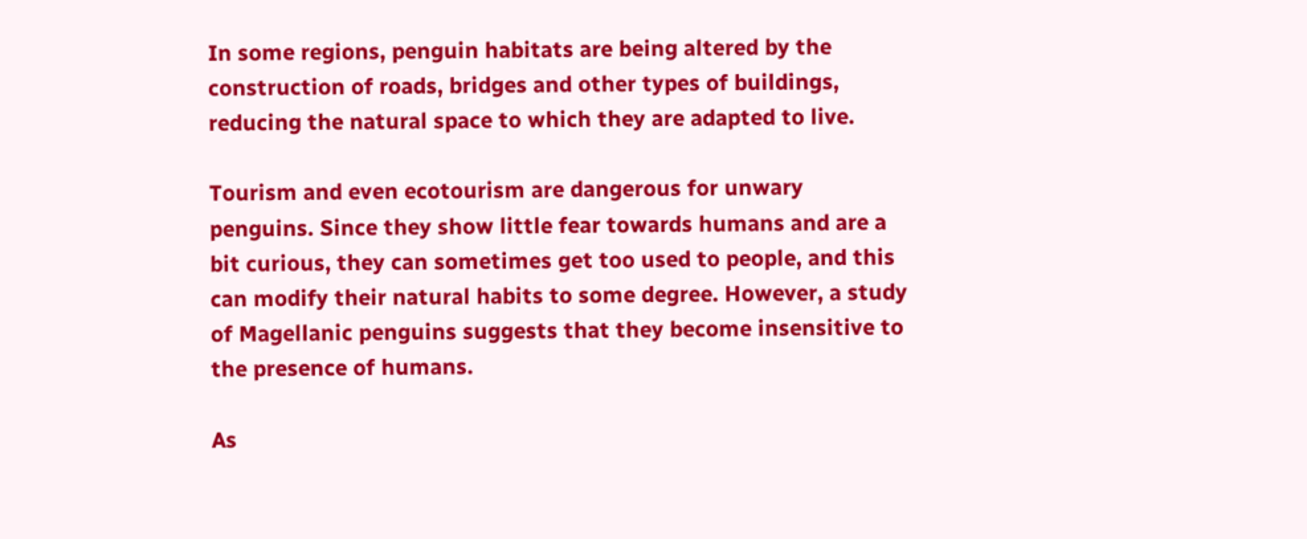In some regions, penguin habitats are being altered by the construction of roads, bridges and other types of buildings, reducing the natural space to which they are adapted to live.

Tourism and even ecotourism are dangerous for unwary penguins. Since they show little fear towards humans and are a bit curious, they can sometimes get too used to people, and this can modify their natural habits to some degree. However, a study of Magellanic penguins suggests that they become insensitive to the presence of humans.

As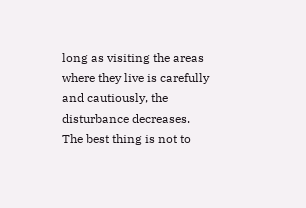long as visiting the areas where they live is carefully and cautiously, the disturbance decreases. The best thing is not to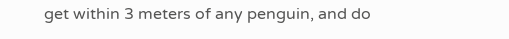get within 3 meters of any penguin, and do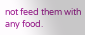not feed them with any food.